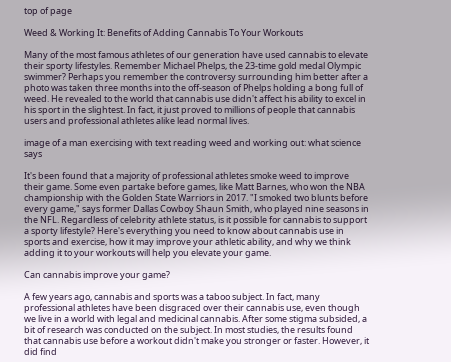top of page

Weed & Working It: Benefits of Adding Cannabis To Your Workouts

Many of the most famous athletes of our generation have used cannabis to elevate their sporty lifestyles. Remember Michael Phelps, the 23-time gold medal Olympic swimmer? Perhaps you remember the controversy surrounding him better after a photo was taken three months into the off-season of Phelps holding a bong full of weed. He revealed to the world that cannabis use didn't affect his ability to excel in his sport in the slightest. In fact, it just proved to millions of people that cannabis users and professional athletes alike lead normal lives.

image of a man exercising with text reading weed and working out: what science says

It's been found that a majority of professional athletes smoke weed to improve their game. Some even partake before games, like Matt Barnes, who won the NBA championship with the Golden State Warriors in 2017. "I smoked two blunts before every game," says former Dallas Cowboy Shaun Smith, who played nine seasons in the NFL. Regardless of celebrity athlete status, is it possible for cannabis to support a sporty lifestyle? Here's everything you need to know about cannabis use in sports and exercise, how it may improve your athletic ability, and why we think adding it to your workouts will help you elevate your game.

Can cannabis improve your game?

A few years ago, cannabis and sports was a taboo subject. In fact, many professional athletes have been disgraced over their cannabis use, even though we live in a world with legal and medicinal cannabis. After some stigma subsided, a bit of research was conducted on the subject. In most studies, the results found that cannabis use before a workout didn't make you stronger or faster. However, it did find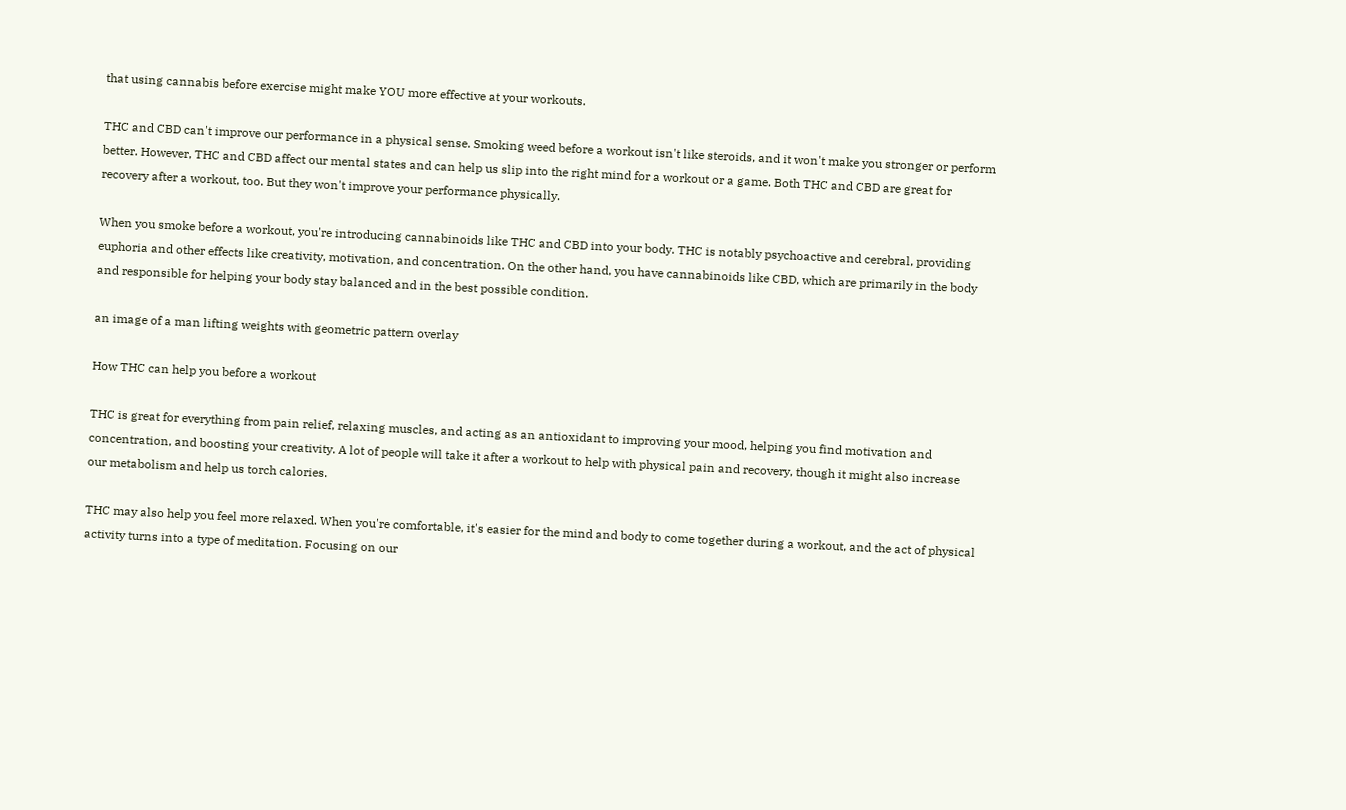that using cannabis before exercise might make YOU more effective at your workouts.

THC and CBD can't improve our performance in a physical sense. Smoking weed before a workout isn't like steroids, and it won't make you stronger or perform better. However, THC and CBD affect our mental states and can help us slip into the right mind for a workout or a game. Both THC and CBD are great for recovery after a workout, too. But they won't improve your performance physically.

When you smoke before a workout, you're introducing cannabinoids like THC and CBD into your body. THC is notably psychoactive and cerebral, providing euphoria and other effects like creativity, motivation, and concentration. On the other hand, you have cannabinoids like CBD, which are primarily in the body and responsible for helping your body stay balanced and in the best possible condition.

an image of a man lifting weights with geometric pattern overlay

How THC can help you before a workout

THC is great for everything from pain relief, relaxing muscles, and acting as an antioxidant to improving your mood, helping you find motivation and concentration, and boosting your creativity. A lot of people will take it after a workout to help with physical pain and recovery, though it might also increase our metabolism and help us torch calories.

THC may also help you feel more relaxed. When you're comfortable, it's easier for the mind and body to come together during a workout, and the act of physical activity turns into a type of meditation. Focusing on our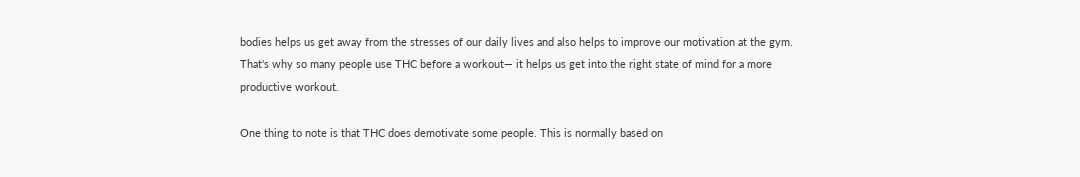bodies helps us get away from the stresses of our daily lives and also helps to improve our motivation at the gym. That's why so many people use THC before a workout— it helps us get into the right state of mind for a more productive workout.

One thing to note is that THC does demotivate some people. This is normally based on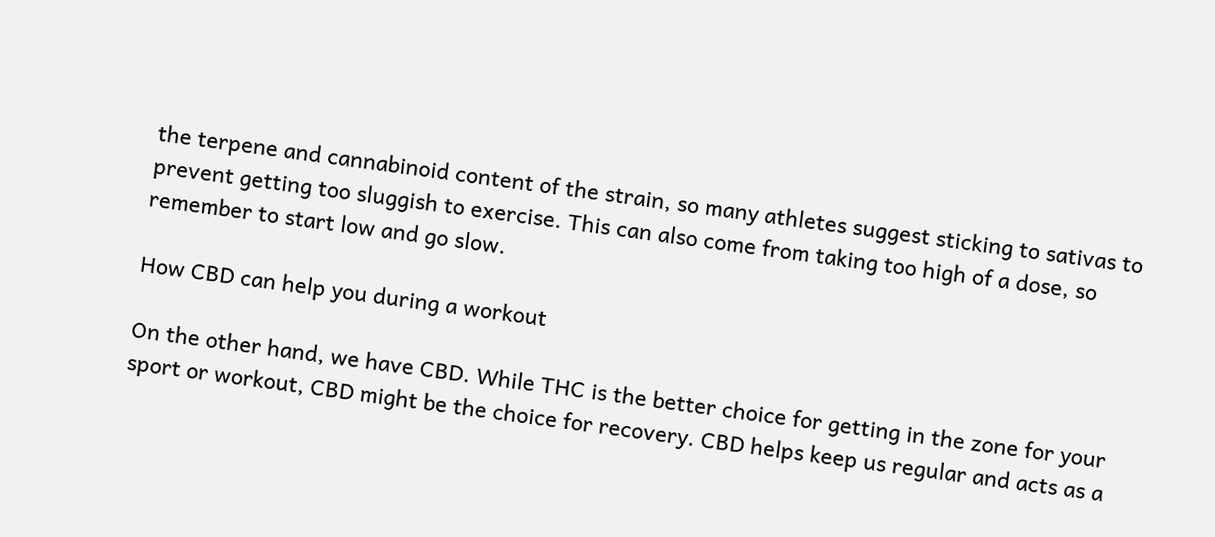the terpene and cannabinoid content of the strain, so many athletes suggest sticking to sativas to prevent getting too sluggish to exercise. This can also come from taking too high of a dose, so remember to start low and go slow.

How CBD can help you during a workout

On the other hand, we have CBD. While THC is the better choice for getting in the zone for your sport or workout, CBD might be the choice for recovery. CBD helps keep us regular and acts as a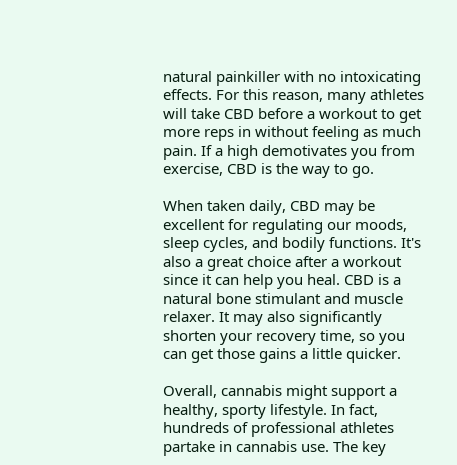natural painkiller with no intoxicating effects. For this reason, many athletes will take CBD before a workout to get more reps in without feeling as much pain. If a high demotivates you from exercise, CBD is the way to go.

When taken daily, CBD may be excellent for regulating our moods, sleep cycles, and bodily functions. It's also a great choice after a workout since it can help you heal. CBD is a natural bone stimulant and muscle relaxer. It may also significantly shorten your recovery time, so you can get those gains a little quicker.

Overall, cannabis might support a healthy, sporty lifestyle. In fact, hundreds of professional athletes partake in cannabis use. The key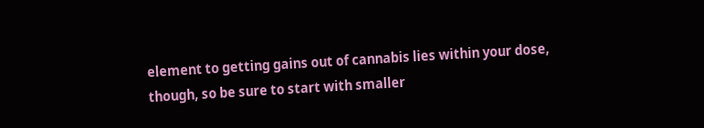element to getting gains out of cannabis lies within your dose, though, so be sure to start with smaller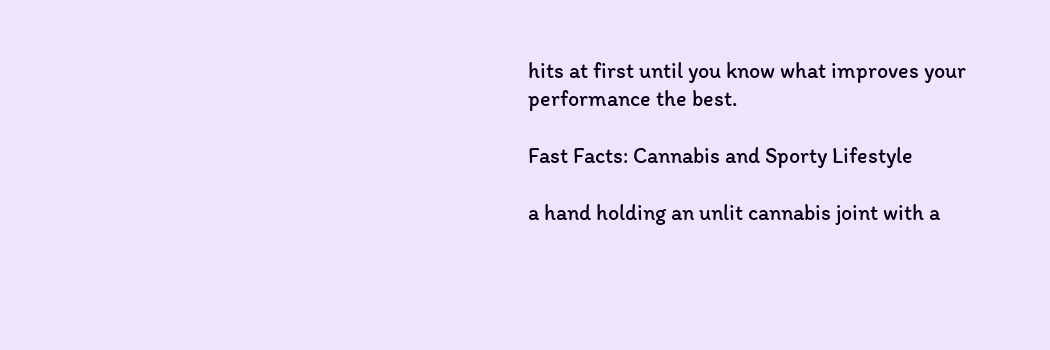hits at first until you know what improves your performance the best.

Fast Facts: Cannabis and Sporty Lifestyle

a hand holding an unlit cannabis joint with a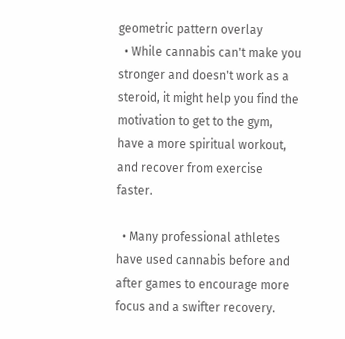geometric pattern overlay
  • While cannabis can't make you stronger and doesn't work as a steroid, it might help you find the motivation to get to the gym, have a more spiritual workout, and recover from exercise faster.

  • Many professional athletes have used cannabis before and after games to encourage more focus and a swifter recovery.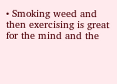• Smoking weed and then exercising is great for the mind and the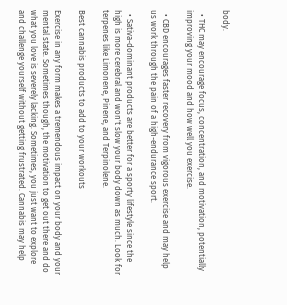body.

  • THC may encourage focus, concentration, and motivation, potentially improving your mood and how well you exercise.

  • CBD encourages faster recovery from vigorous exercise and may help us work through the pain of a high-endurance sport.

  • Sativa-dominant products are better for a sporty lifestyle since the high is more cerebral and won't slow your body down as much. Look for terpenes like Limonene, Pinene, and Terpinolene.

Best cannabis products to add to your workouts

Exercise in any form makes a tremendous impact on your body and your mental state. Sometimes though, the motivation to get out there and do what you love is severely lacking. Sometimes, you just want to explore and challenge yourself without getting frustrated. Cannabis may help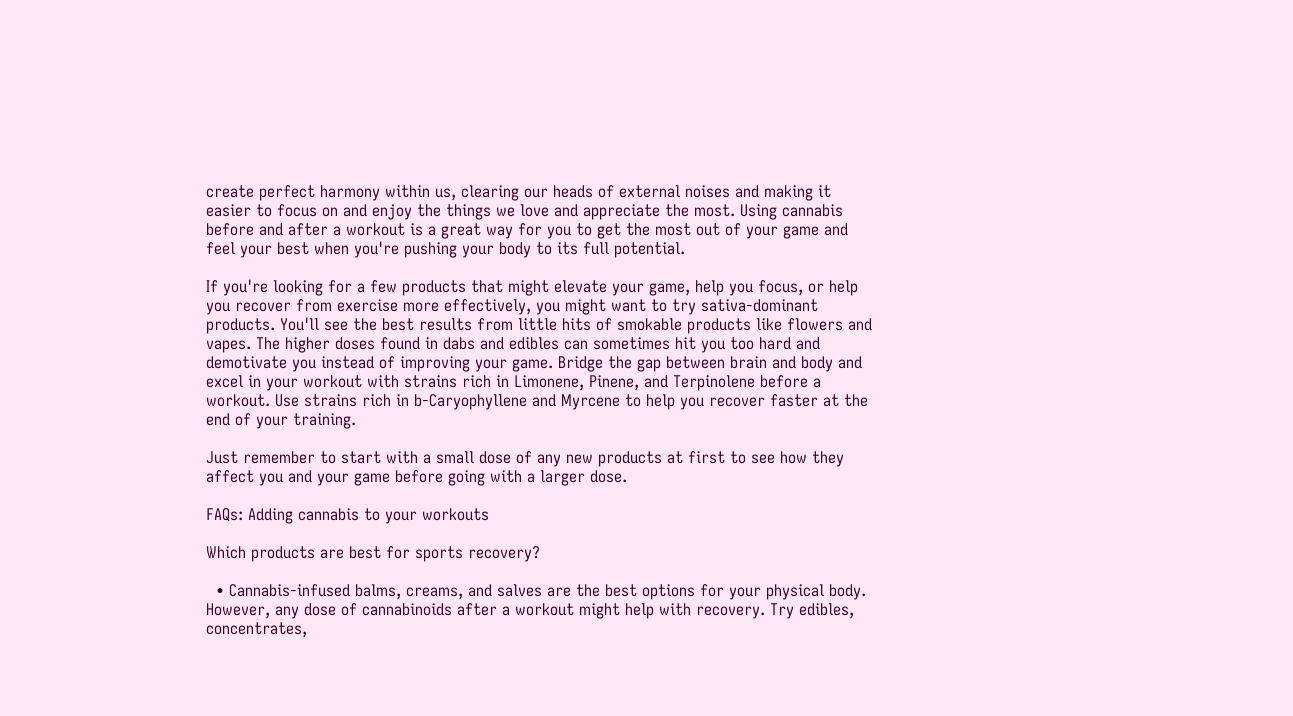create perfect harmony within us, clearing our heads of external noises and making it easier to focus on and enjoy the things we love and appreciate the most. Using cannabis before and after a workout is a great way for you to get the most out of your game and feel your best when you're pushing your body to its full potential.

If you're looking for a few products that might elevate your game, help you focus, or help you recover from exercise more effectively, you might want to try sativa-dominant products. You'll see the best results from little hits of smokable products like flowers and vapes. The higher doses found in dabs and edibles can sometimes hit you too hard and demotivate you instead of improving your game. Bridge the gap between brain and body and excel in your workout with strains rich in Limonene, Pinene, and Terpinolene before a workout. Use strains rich in b-Caryophyllene and Myrcene to help you recover faster at the end of your training.

Just remember to start with a small dose of any new products at first to see how they affect you and your game before going with a larger dose.

FAQs: Adding cannabis to your workouts

Which products are best for sports recovery?

  • Cannabis-infused balms, creams, and salves are the best options for your physical body. However, any dose of cannabinoids after a workout might help with recovery. Try edibles, concentrates,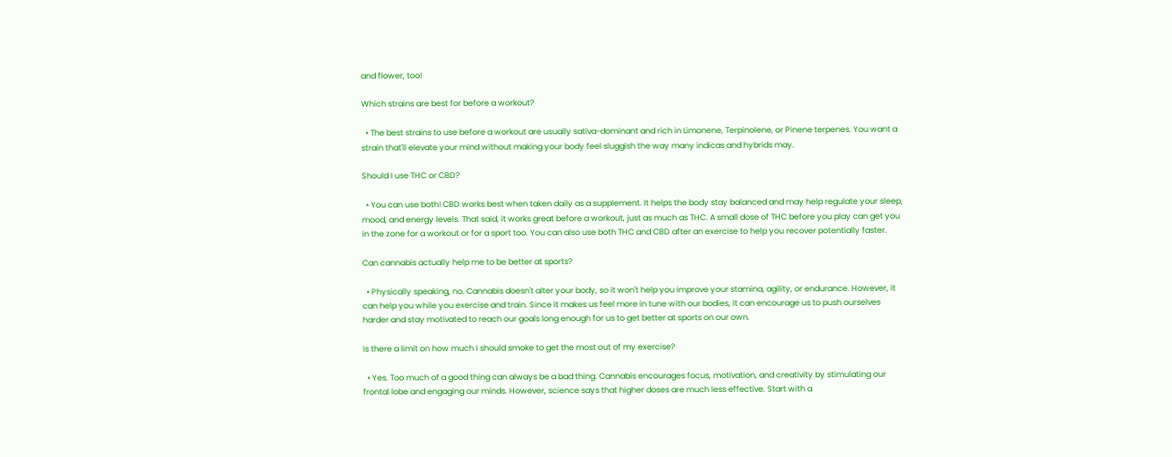and flower, too!

Which strains are best for before a workout?

  • The best strains to use before a workout are usually sativa-dominant and rich in Limonene, Terpinolene, or Pinene terpenes. You want a strain that'll elevate your mind without making your body feel sluggish the way many indicas and hybrids may.

Should I use THC or CBD?

  • You can use both! CBD works best when taken daily as a supplement. It helps the body stay balanced and may help regulate your sleep, mood, and energy levels. That said, it works great before a workout, just as much as THC. A small dose of THC before you play can get you in the zone for a workout or for a sport too. You can also use both THC and CBD after an exercise to help you recover potentially faster.

Can cannabis actually help me to be better at sports?

  • Physically speaking, no. Cannabis doesn't alter your body, so it won't help you improve your stamina, agility, or endurance. However, it can help you while you exercise and train. Since it makes us feel more in tune with our bodies, it can encourage us to push ourselves harder and stay motivated to reach our goals long enough for us to get better at sports on our own.

Is there a limit on how much I should smoke to get the most out of my exercise?

  • Yes. Too much of a good thing can always be a bad thing. Cannabis encourages focus, motivation, and creativity by stimulating our frontal lobe and engaging our minds. However, science says that higher doses are much less effective. Start with a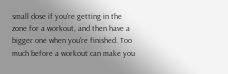small dose if you're getting in the zone for a workout, and then have a bigger one when you're finished. Too much before a workout can make you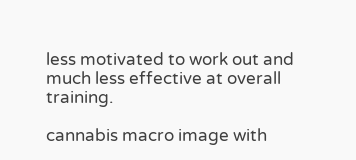less motivated to work out and much less effective at overall training.

cannabis macro image with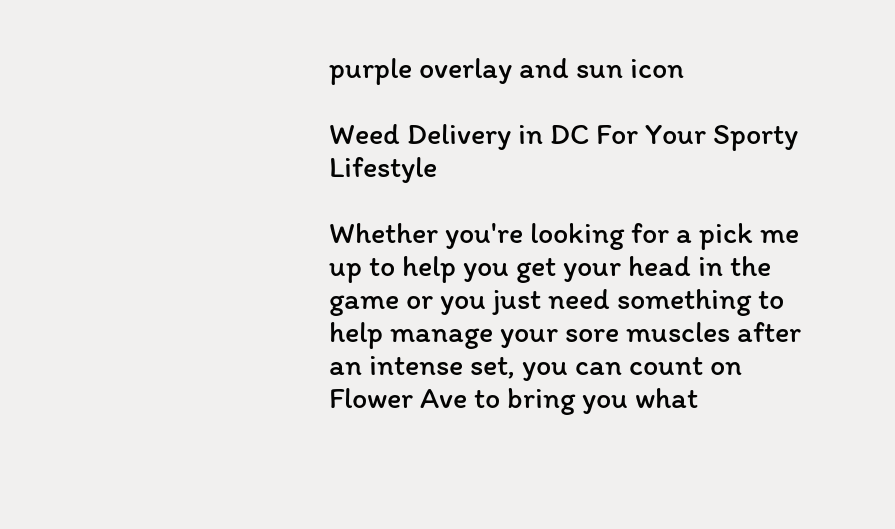purple overlay and sun icon

Weed Delivery in DC For Your Sporty Lifestyle

Whether you're looking for a pick me up to help you get your head in the game or you just need something to help manage your sore muscles after an intense set, you can count on Flower Ave to bring you what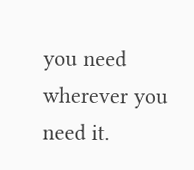you need wherever you need it.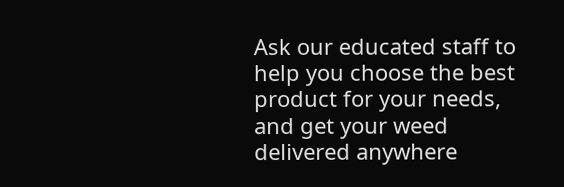Ask our educated staff to help you choose the best product for your needs, and get your weed delivered anywhere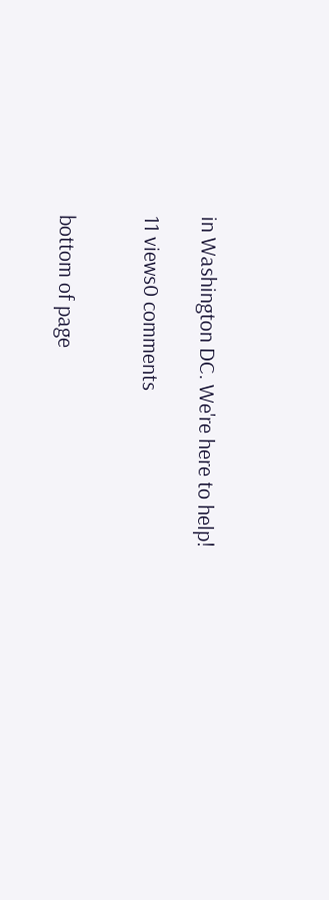in Washington DC. We're here to help!

11 views0 comments


bottom of page